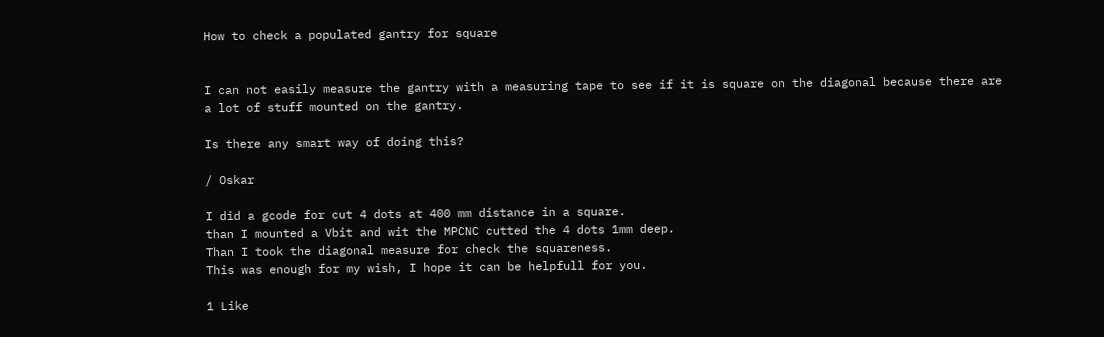How to check a populated gantry for square


I can not easily measure the gantry with a measuring tape to see if it is square on the diagonal because there are a lot of stuff mounted on the gantry.

Is there any smart way of doing this?

/ Oskar

I did a gcode for cut 4 dots at 400 mm distance in a square.
than I mounted a Vbit and wit the MPCNC cutted the 4 dots 1mm deep.
Than I took the diagonal measure for check the squareness.
This was enough for my wish, I hope it can be helpfull for you.

1 Like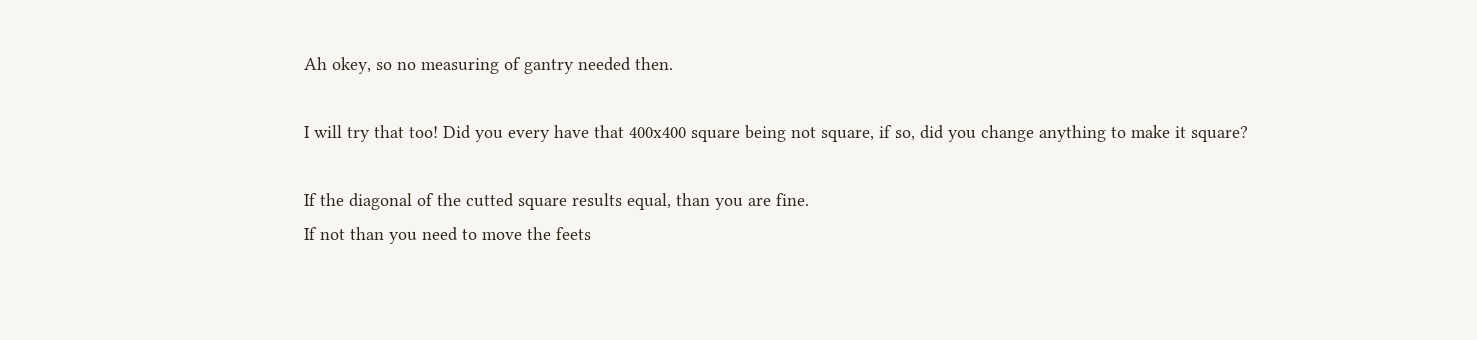Ah okey, so no measuring of gantry needed then.

I will try that too! Did you every have that 400x400 square being not square, if so, did you change anything to make it square?

If the diagonal of the cutted square results equal, than you are fine.
If not than you need to move the feets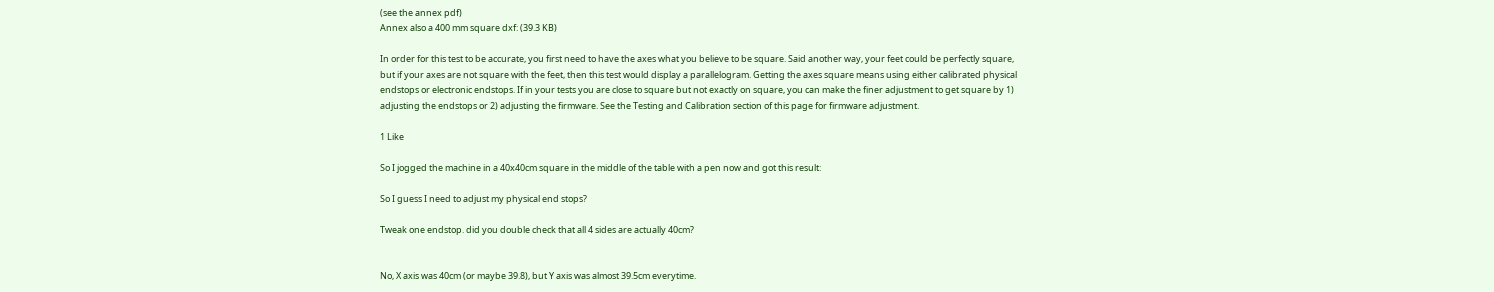(see the annex pdf)
Annex also a 400 mm square dxf: (39.3 KB)

In order for this test to be accurate, you first need to have the axes what you believe to be square. Said another way, your feet could be perfectly square, but if your axes are not square with the feet, then this test would display a parallelogram. Getting the axes square means using either calibrated physical endstops or electronic endstops. If in your tests you are close to square but not exactly on square, you can make the finer adjustment to get square by 1) adjusting the endstops or 2) adjusting the firmware. See the Testing and Calibration section of this page for firmware adjustment.

1 Like

So I jogged the machine in a 40x40cm square in the middle of the table with a pen now and got this result:

So I guess I need to adjust my physical end stops?

Tweak one endstop. did you double check that all 4 sides are actually 40cm?


No, X axis was 40cm (or maybe 39.8), but Y axis was almost 39.5cm everytime.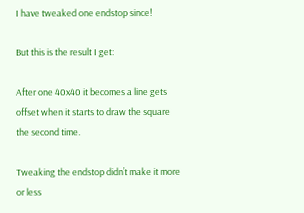I have tweaked one endstop since!

But this is the result I get:

After one 40x40 it becomes a line gets offset when it starts to draw the square the second time.

Tweaking the endstop didn’t make it more or less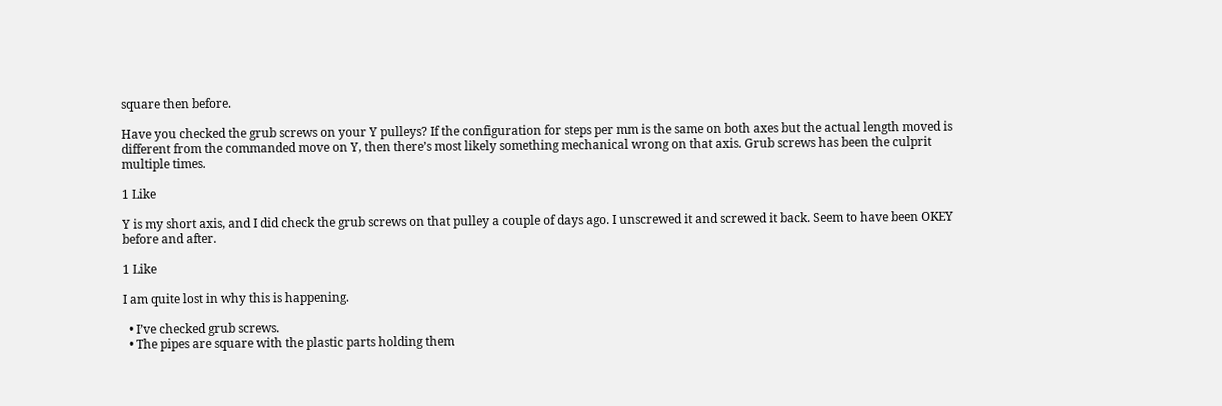square then before.

Have you checked the grub screws on your Y pulleys? If the configuration for steps per mm is the same on both axes but the actual length moved is different from the commanded move on Y, then there’s most likely something mechanical wrong on that axis. Grub screws has been the culprit multiple times.

1 Like

Y is my short axis, and I did check the grub screws on that pulley a couple of days ago. I unscrewed it and screwed it back. Seem to have been OKEY before and after.

1 Like

I am quite lost in why this is happening.

  • I’ve checked grub screws.
  • The pipes are square with the plastic parts holding them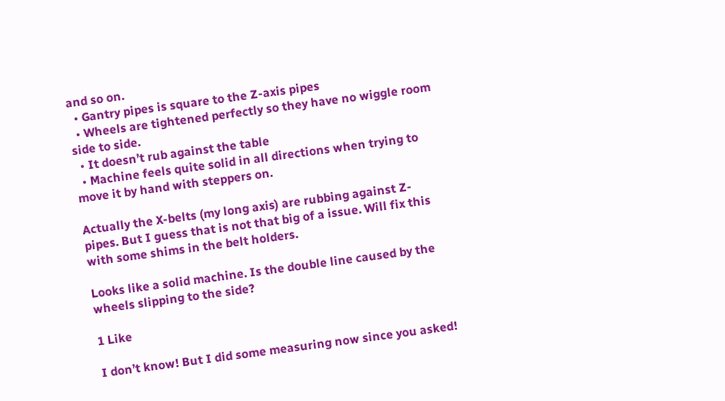and so on.
  • Gantry pipes is square to the Z-axis pipes
  • Wheels are tightened perfectly so they have no wiggle room side to side.
  • It doesn’t rub against the table
  • Machine feels quite solid in all directions when trying to move it by hand with steppers on.

Actually the X-belts (my long axis) are rubbing against Z-pipes. But I guess that is not that big of a issue. Will fix this with some shims in the belt holders.

Looks like a solid machine. Is the double line caused by the wheels slipping to the side?

1 Like

I don’t know! But I did some measuring now since you asked!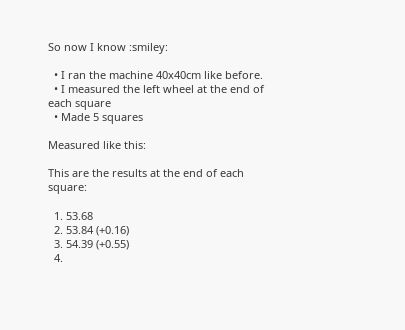So now I know :smiley:

  • I ran the machine 40x40cm like before.
  • I measured the left wheel at the end of each square
  • Made 5 squares

Measured like this:

This are the results at the end of each square:

  1. 53.68
  2. 53.84 (+0.16)
  3. 54.39 (+0.55)
  4.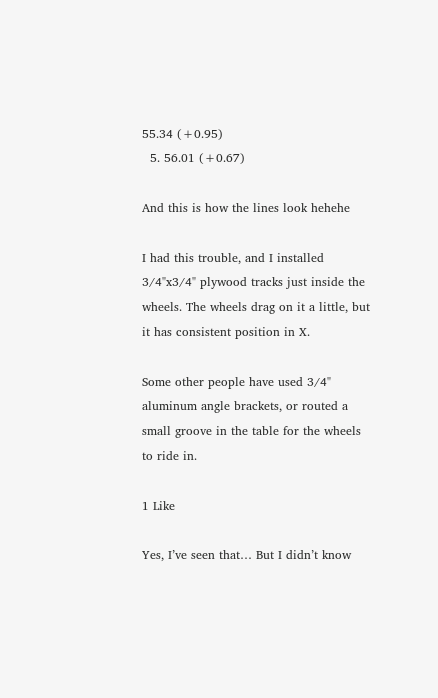55.34 (+0.95)
  5. 56.01 (+0.67)

And this is how the lines look hehehe

I had this trouble, and I installed 3/4"x3/4" plywood tracks just inside the wheels. The wheels drag on it a little, but it has consistent position in X.

Some other people have used 3/4" aluminum angle brackets, or routed a small groove in the table for the wheels to ride in.

1 Like

Yes, I’ve seen that… But I didn’t know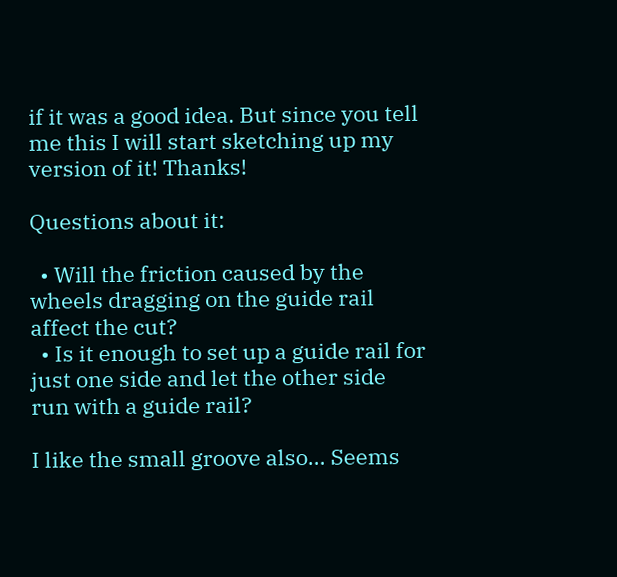if it was a good idea. But since you tell me this I will start sketching up my version of it! Thanks!

Questions about it:

  • Will the friction caused by the wheels dragging on the guide rail affect the cut?
  • Is it enough to set up a guide rail for just one side and let the other side run with a guide rail?

I like the small groove also… Seems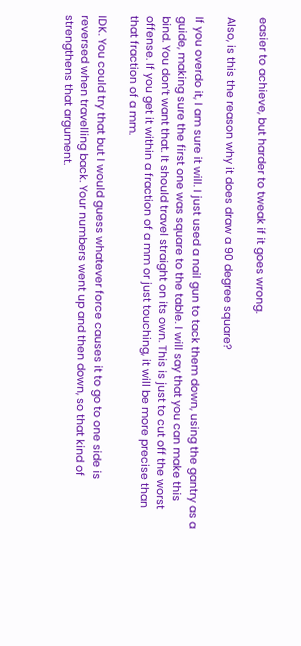easier to achieve, but harder to tweak if it goes wrong.

Also, is this the reason why it does draw a 90 degree square?

If you overdo it, I am sure it will. I just used a nail gun to tack them down, using the gantry as a guide, making sure the first one was square to the table. I will say that you can make this bind. You don’t want that. It should travel straight on its own. This is just to cut off the worst offense. If you get it within a fraction of a mm or just touching, it will be more precise than that fraction of a mm.

IDK. You could try that but I would guess whatever force causes it to go to one side is reversed when travelling back. Your numbers went up and then down, so that kind of strengthens that argument.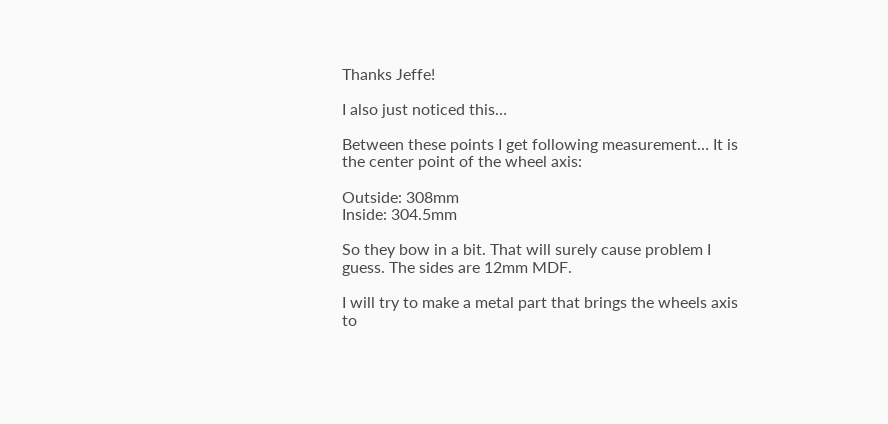Thanks Jeffe!

I also just noticed this…

Between these points I get following measurement… It is the center point of the wheel axis:

Outside: 308mm
Inside: 304.5mm

So they bow in a bit. That will surely cause problem I guess. The sides are 12mm MDF.

I will try to make a metal part that brings the wheels axis to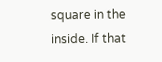square in the inside. If that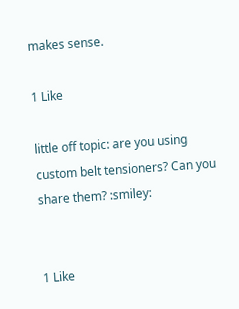makes sense.

1 Like

little off topic: are you using custom belt tensioners? Can you share them? :smiley:


1 Like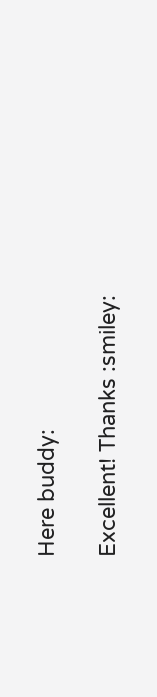Here buddy:

Excellent! Thanks :smiley: